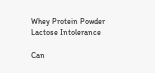Whey Protein Powder Lactose Intolerance

Can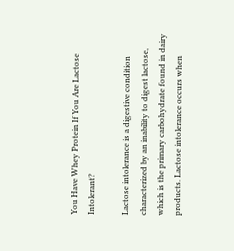You Have Whey Protein If You Are Lactose Intolerant?

Lactose intolerance is a digestive condition characterized by an inability to digest lactose, which is the primary carbohydrate found in dairy products. Lactose intolerance occurs when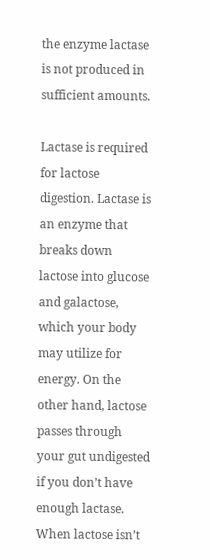the enzyme lactase is not produced in sufficient amounts.

Lactase is required for lactose digestion. Lactase is an enzyme that breaks down lactose into glucose and galactose, which your body may utilize for energy. On the other hand, lactose passes through your gut undigested if you don’t have enough lactase. When lactose isn’t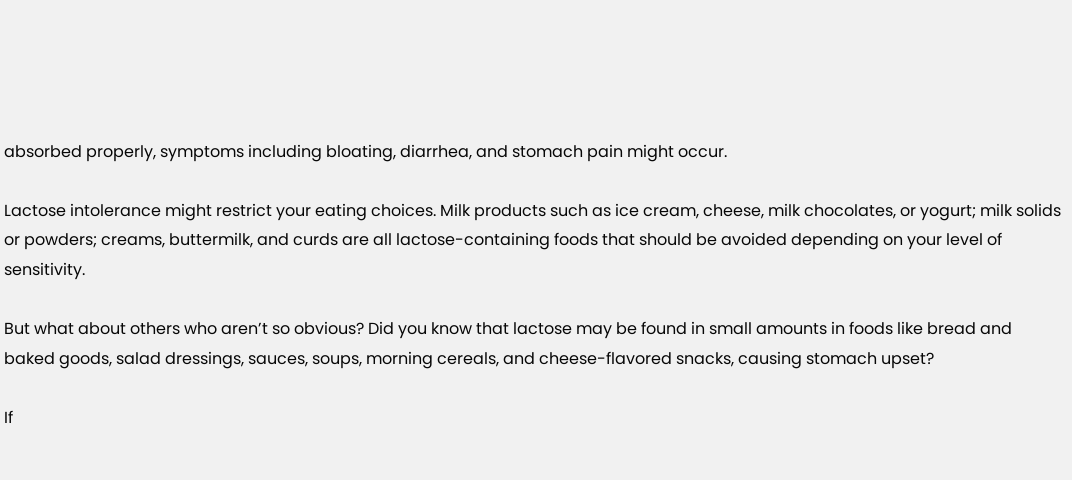absorbed properly, symptoms including bloating, diarrhea, and stomach pain might occur.

Lactose intolerance might restrict your eating choices. Milk products such as ice cream, cheese, milk chocolates, or yogurt; milk solids or powders; creams, buttermilk, and curds are all lactose-containing foods that should be avoided depending on your level of sensitivity.

But what about others who aren’t so obvious? Did you know that lactose may be found in small amounts in foods like bread and baked goods, salad dressings, sauces, soups, morning cereals, and cheese-flavored snacks, causing stomach upset?

If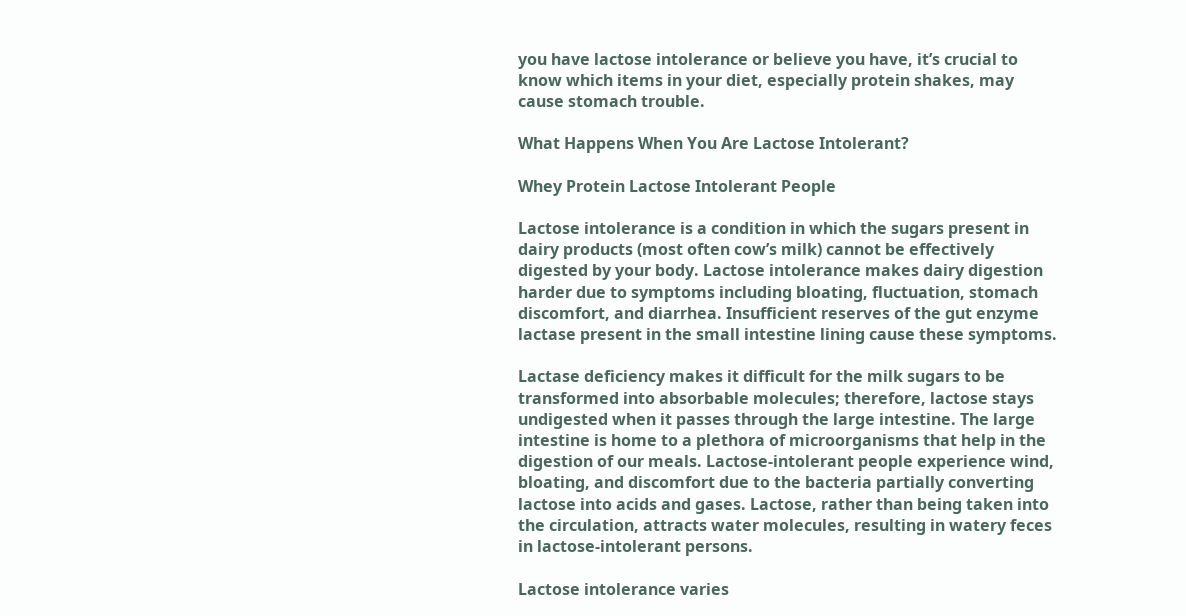you have lactose intolerance or believe you have, it’s crucial to know which items in your diet, especially protein shakes, may cause stomach trouble.

What Happens When You Are Lactose Intolerant?

Whey Protein Lactose Intolerant People

Lactose intolerance is a condition in which the sugars present in dairy products (most often cow’s milk) cannot be effectively digested by your body. Lactose intolerance makes dairy digestion harder due to symptoms including bloating, fluctuation, stomach discomfort, and diarrhea. Insufficient reserves of the gut enzyme lactase present in the small intestine lining cause these symptoms.

Lactase deficiency makes it difficult for the milk sugars to be transformed into absorbable molecules; therefore, lactose stays undigested when it passes through the large intestine. The large intestine is home to a plethora of microorganisms that help in the digestion of our meals. Lactose-intolerant people experience wind, bloating, and discomfort due to the bacteria partially converting lactose into acids and gases. Lactose, rather than being taken into the circulation, attracts water molecules, resulting in watery feces in lactose-intolerant persons.

Lactose intolerance varies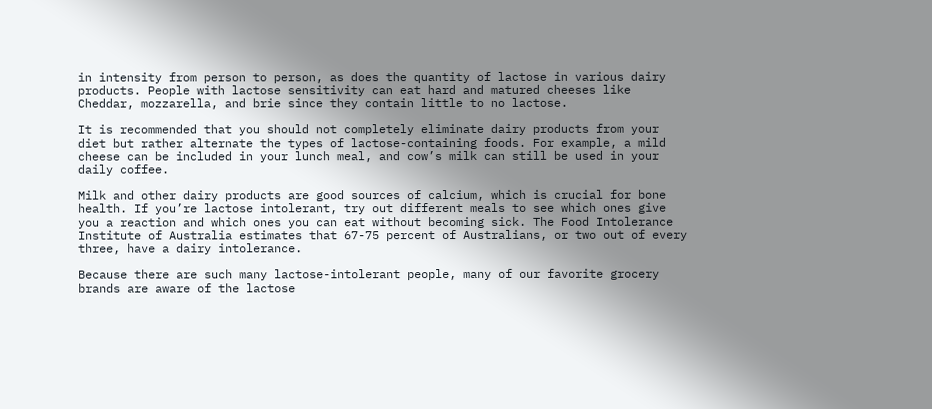in intensity from person to person, as does the quantity of lactose in various dairy products. People with lactose sensitivity can eat hard and matured cheeses like Cheddar, mozzarella, and brie since they contain little to no lactose.

It is recommended that you should not completely eliminate dairy products from your diet but rather alternate the types of lactose-containing foods. For example, a mild cheese can be included in your lunch meal, and cow’s milk can still be used in your daily coffee.

Milk and other dairy products are good sources of calcium, which is crucial for bone health. If you’re lactose intolerant, try out different meals to see which ones give you a reaction and which ones you can eat without becoming sick. The Food Intolerance Institute of Australia estimates that 67-75 percent of Australians, or two out of every three, have a dairy intolerance.

Because there are such many lactose-intolerant people, many of our favorite grocery brands are aware of the lactose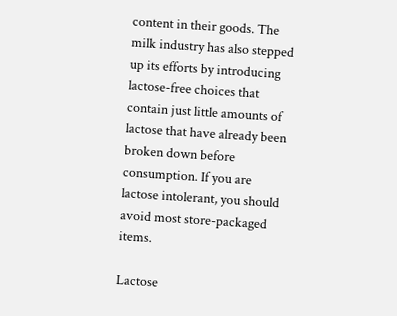content in their goods. The milk industry has also stepped up its efforts by introducing lactose-free choices that contain just little amounts of lactose that have already been broken down before consumption. If you are lactose intolerant, you should avoid most store-packaged items.

Lactose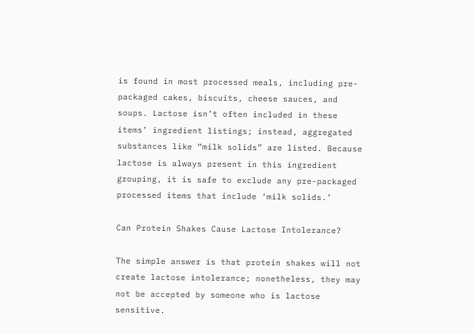is found in most processed meals, including pre-packaged cakes, biscuits, cheese sauces, and soups. Lactose isn’t often included in these items’ ingredient listings; instead, aggregated substances like “milk solids” are listed. Because lactose is always present in this ingredient grouping, it is safe to exclude any pre-packaged processed items that include ‘milk solids.’

Can Protein Shakes Cause Lactose Intolerance?

The simple answer is that protein shakes will not create lactose intolerance; nonetheless, they may not be accepted by someone who is lactose sensitive.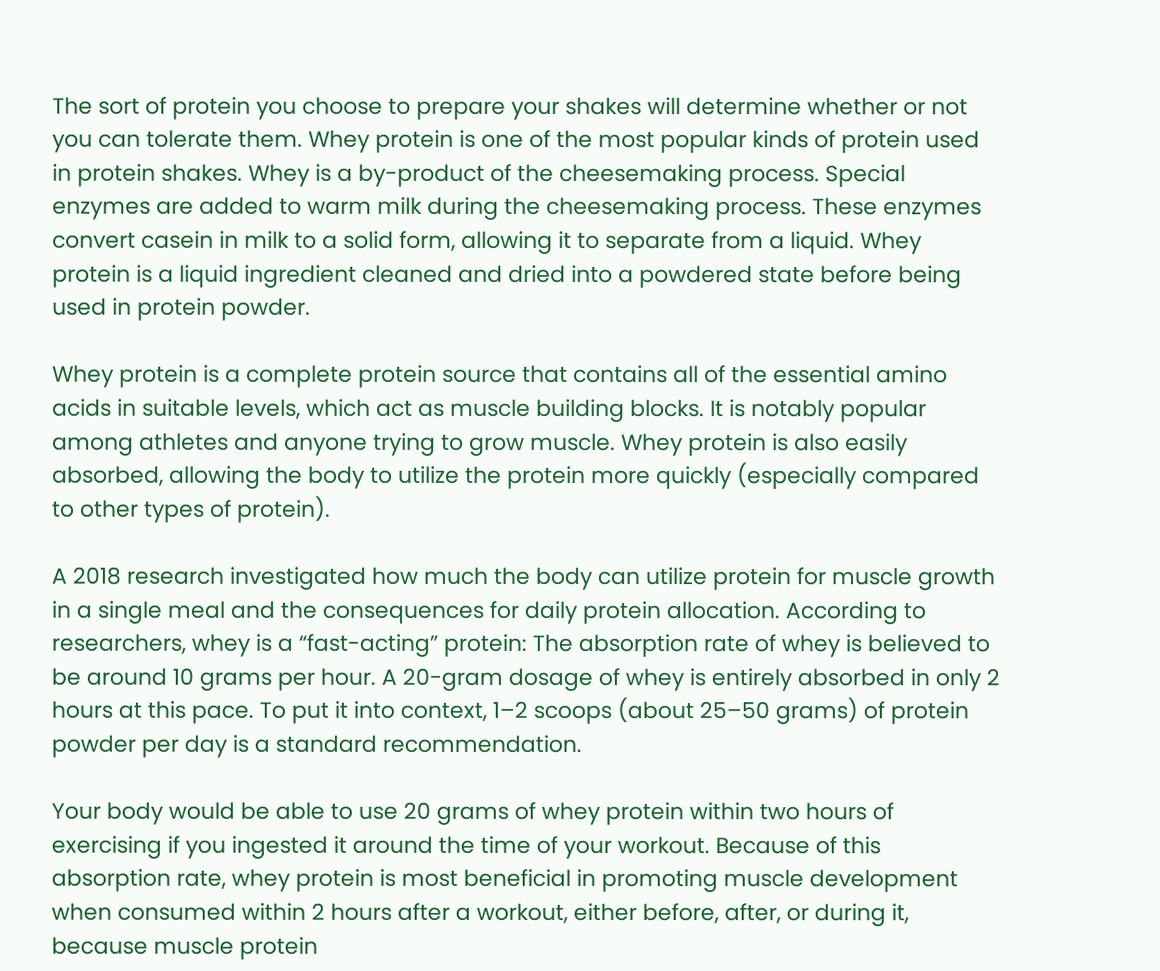The sort of protein you choose to prepare your shakes will determine whether or not you can tolerate them. Whey protein is one of the most popular kinds of protein used in protein shakes. Whey is a by-product of the cheesemaking process. Special enzymes are added to warm milk during the cheesemaking process. These enzymes convert casein in milk to a solid form, allowing it to separate from a liquid. Whey protein is a liquid ingredient cleaned and dried into a powdered state before being used in protein powder.

Whey protein is a complete protein source that contains all of the essential amino acids in suitable levels, which act as muscle building blocks. It is notably popular among athletes and anyone trying to grow muscle. Whey protein is also easily absorbed, allowing the body to utilize the protein more quickly (especially compared to other types of protein).

A 2018 research investigated how much the body can utilize protein for muscle growth in a single meal and the consequences for daily protein allocation. According to researchers, whey is a “fast-acting” protein: The absorption rate of whey is believed to be around 10 grams per hour. A 20-gram dosage of whey is entirely absorbed in only 2 hours at this pace. To put it into context, 1–2 scoops (about 25–50 grams) of protein powder per day is a standard recommendation.

Your body would be able to use 20 grams of whey protein within two hours of exercising if you ingested it around the time of your workout. Because of this absorption rate, whey protein is most beneficial in promoting muscle development when consumed within 2 hours after a workout, either before, after, or during it, because muscle protein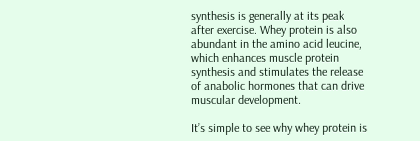synthesis is generally at its peak after exercise. Whey protein is also abundant in the amino acid leucine, which enhances muscle protein synthesis and stimulates the release of anabolic hormones that can drive muscular development.

It’s simple to see why whey protein is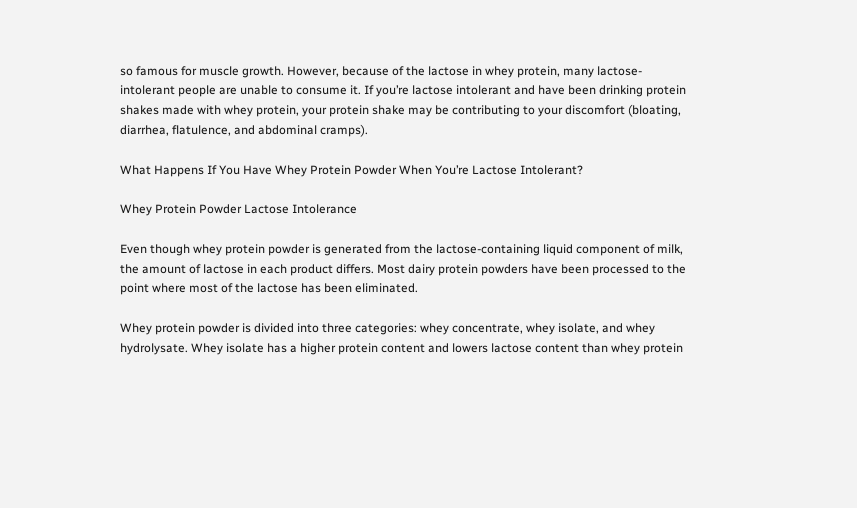so famous for muscle growth. However, because of the lactose in whey protein, many lactose-intolerant people are unable to consume it. If you’re lactose intolerant and have been drinking protein shakes made with whey protein, your protein shake may be contributing to your discomfort (bloating, diarrhea, flatulence, and abdominal cramps).

What Happens If You Have Whey Protein Powder When You’re Lactose Intolerant?

Whey Protein Powder Lactose Intolerance

Even though whey protein powder is generated from the lactose-containing liquid component of milk, the amount of lactose in each product differs. Most dairy protein powders have been processed to the point where most of the lactose has been eliminated.

Whey protein powder is divided into three categories: whey concentrate, whey isolate, and whey hydrolysate. Whey isolate has a higher protein content and lowers lactose content than whey protein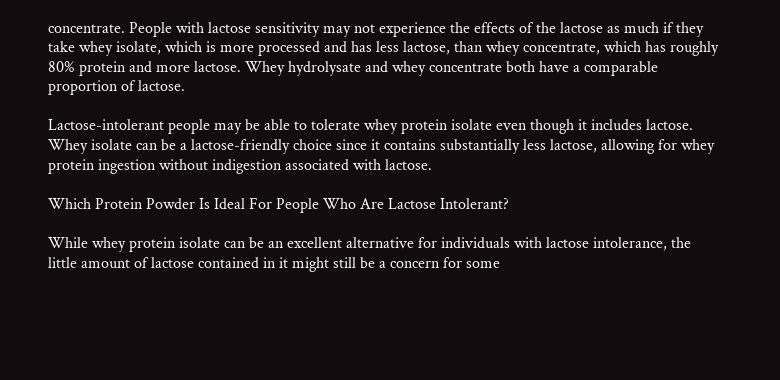concentrate. People with lactose sensitivity may not experience the effects of the lactose as much if they take whey isolate, which is more processed and has less lactose, than whey concentrate, which has roughly 80% protein and more lactose. Whey hydrolysate and whey concentrate both have a comparable proportion of lactose.

Lactose-intolerant people may be able to tolerate whey protein isolate even though it includes lactose. Whey isolate can be a lactose-friendly choice since it contains substantially less lactose, allowing for whey protein ingestion without indigestion associated with lactose.

Which Protein Powder Is Ideal For People Who Are Lactose Intolerant?

While whey protein isolate can be an excellent alternative for individuals with lactose intolerance, the little amount of lactose contained in it might still be a concern for some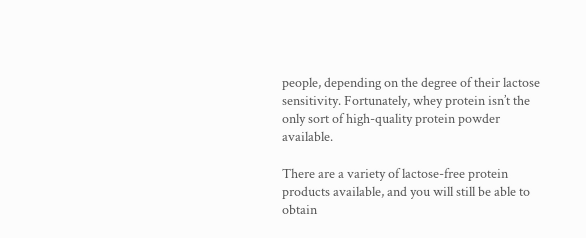people, depending on the degree of their lactose sensitivity. Fortunately, whey protein isn’t the only sort of high-quality protein powder available.

There are a variety of lactose-free protein products available, and you will still be able to obtain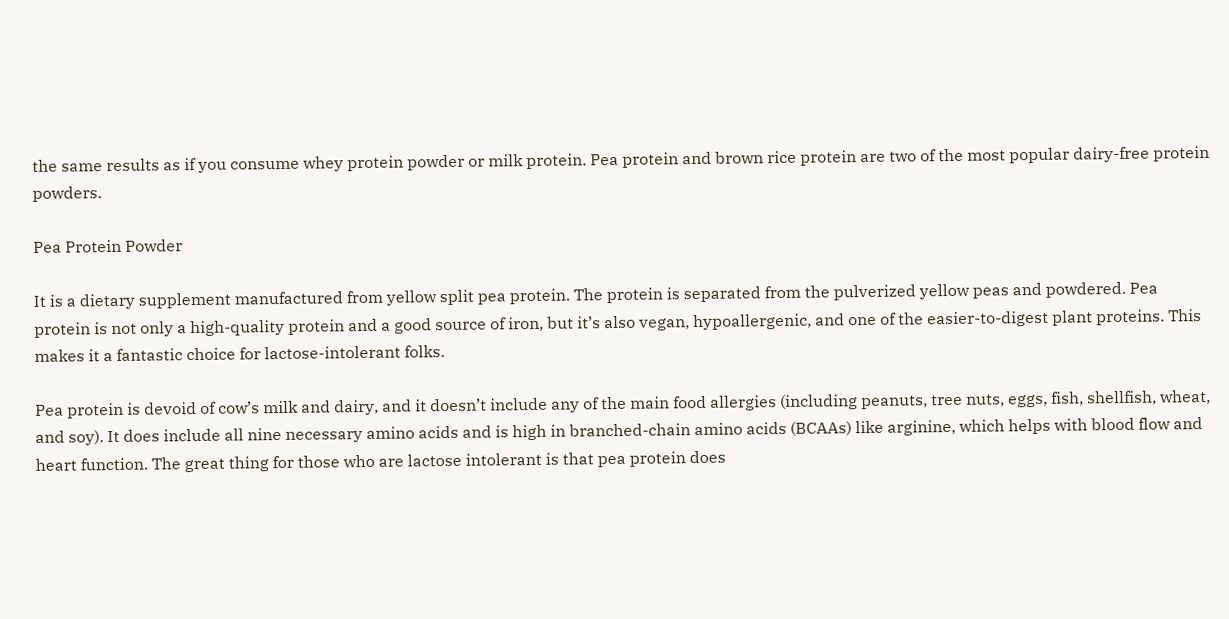the same results as if you consume whey protein powder or milk protein. Pea protein and brown rice protein are two of the most popular dairy-free protein powders.

Pea Protein Powder

It is a dietary supplement manufactured from yellow split pea protein. The protein is separated from the pulverized yellow peas and powdered. Pea protein is not only a high-quality protein and a good source of iron, but it’s also vegan, hypoallergenic, and one of the easier-to-digest plant proteins. This makes it a fantastic choice for lactose-intolerant folks.

Pea protein is devoid of cow’s milk and dairy, and it doesn’t include any of the main food allergies (including peanuts, tree nuts, eggs, fish, shellfish, wheat, and soy). It does include all nine necessary amino acids and is high in branched-chain amino acids (BCAAs) like arginine, which helps with blood flow and heart function. The great thing for those who are lactose intolerant is that pea protein does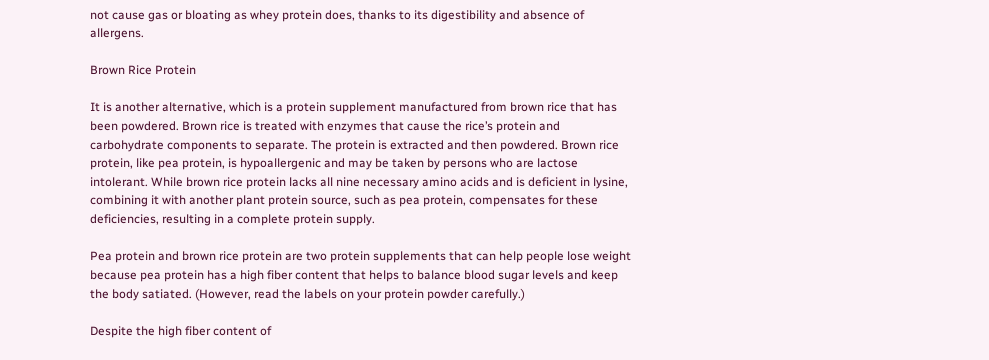not cause gas or bloating as whey protein does, thanks to its digestibility and absence of allergens.

Brown Rice Protein

It is another alternative, which is a protein supplement manufactured from brown rice that has been powdered. Brown rice is treated with enzymes that cause the rice’s protein and carbohydrate components to separate. The protein is extracted and then powdered. Brown rice protein, like pea protein, is hypoallergenic and may be taken by persons who are lactose intolerant. While brown rice protein lacks all nine necessary amino acids and is deficient in lysine, combining it with another plant protein source, such as pea protein, compensates for these deficiencies, resulting in a complete protein supply.

Pea protein and brown rice protein are two protein supplements that can help people lose weight because pea protein has a high fiber content that helps to balance blood sugar levels and keep the body satiated. (However, read the labels on your protein powder carefully.)

Despite the high fiber content of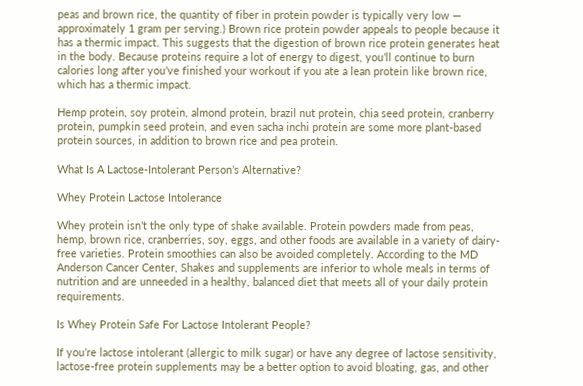peas and brown rice, the quantity of fiber in protein powder is typically very low — approximately 1 gram per serving.) Brown rice protein powder appeals to people because it has a thermic impact. This suggests that the digestion of brown rice protein generates heat in the body. Because proteins require a lot of energy to digest, you’ll continue to burn calories long after you’ve finished your workout if you ate a lean protein like brown rice, which has a thermic impact.

Hemp protein, soy protein, almond protein, brazil nut protein, chia seed protein, cranberry protein, pumpkin seed protein, and even sacha inchi protein are some more plant-based protein sources, in addition to brown rice and pea protein.

What Is A Lactose-Intolerant Person’s Alternative?

Whey Protein Lactose Intolerance

Whey protein isn’t the only type of shake available. Protein powders made from peas, hemp, brown rice, cranberries, soy, eggs, and other foods are available in a variety of dairy-free varieties. Protein smoothies can also be avoided completely. According to the MD Anderson Cancer Center, Shakes and supplements are inferior to whole meals in terms of nutrition and are unneeded in a healthy, balanced diet that meets all of your daily protein requirements.

Is Whey Protein Safe For Lactose Intolerant People?

If you’re lactose intolerant (allergic to milk sugar) or have any degree of lactose sensitivity, lactose-free protein supplements may be a better option to avoid bloating, gas, and other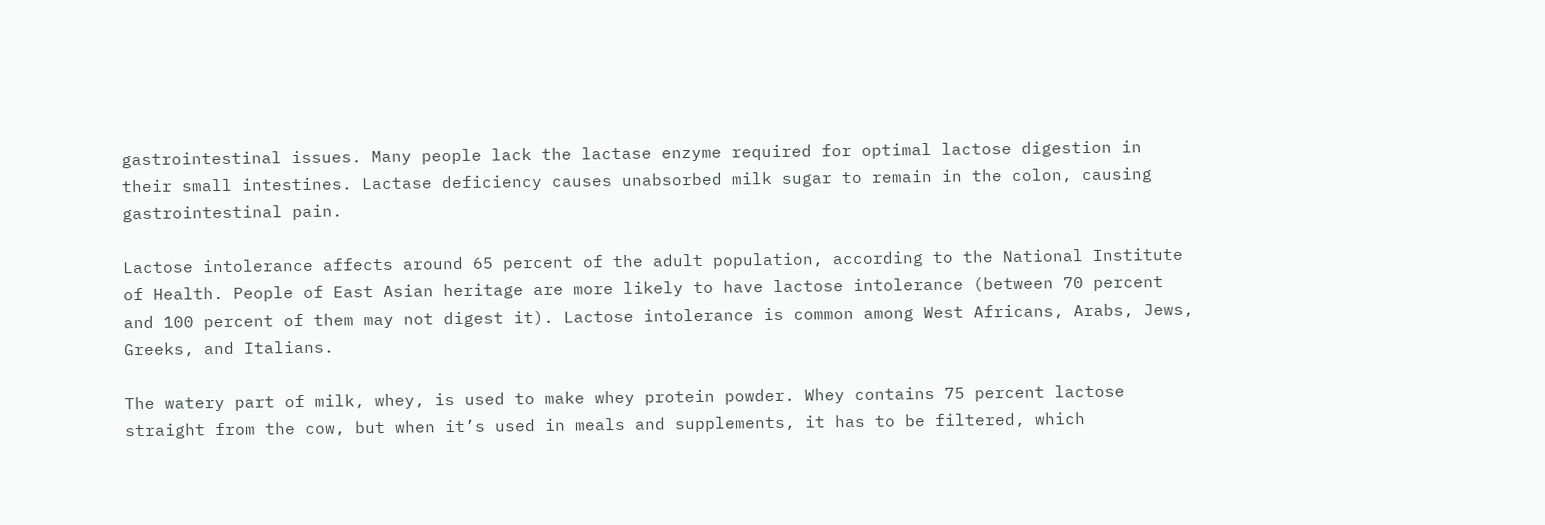gastrointestinal issues. Many people lack the lactase enzyme required for optimal lactose digestion in their small intestines. Lactase deficiency causes unabsorbed milk sugar to remain in the colon, causing gastrointestinal pain.

Lactose intolerance affects around 65 percent of the adult population, according to the National Institute of Health. People of East Asian heritage are more likely to have lactose intolerance (between 70 percent and 100 percent of them may not digest it). Lactose intolerance is common among West Africans, Arabs, Jews, Greeks, and Italians.

The watery part of milk, whey, is used to make whey protein powder. Whey contains 75 percent lactose straight from the cow, but when it’s used in meals and supplements, it has to be filtered, which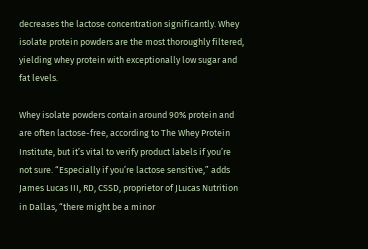decreases the lactose concentration significantly. Whey isolate protein powders are the most thoroughly filtered, yielding whey protein with exceptionally low sugar and fat levels.

Whey isolate powders contain around 90% protein and are often lactose-free, according to The Whey Protein Institute, but it’s vital to verify product labels if you’re not sure. “Especially if you’re lactose sensitive,” adds James Lucas III, RD, CSSD, proprietor of JLucas Nutrition in Dallas, “there might be a minor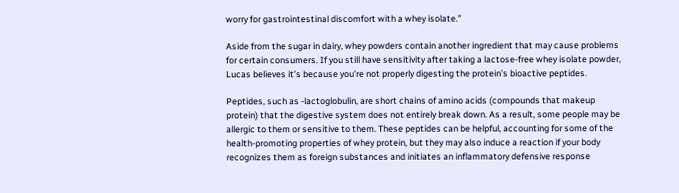worry for gastrointestinal discomfort with a whey isolate.”

Aside from the sugar in dairy, whey powders contain another ingredient that may cause problems for certain consumers. If you still have sensitivity after taking a lactose-free whey isolate powder, Lucas believes it’s because you’re not properly digesting the protein’s bioactive peptides.

Peptides, such as -lactoglobulin, are short chains of amino acids (compounds that makeup protein) that the digestive system does not entirely break down. As a result, some people may be allergic to them or sensitive to them. These peptides can be helpful, accounting for some of the health-promoting properties of whey protein, but they may also induce a reaction if your body recognizes them as foreign substances and initiates an inflammatory defensive response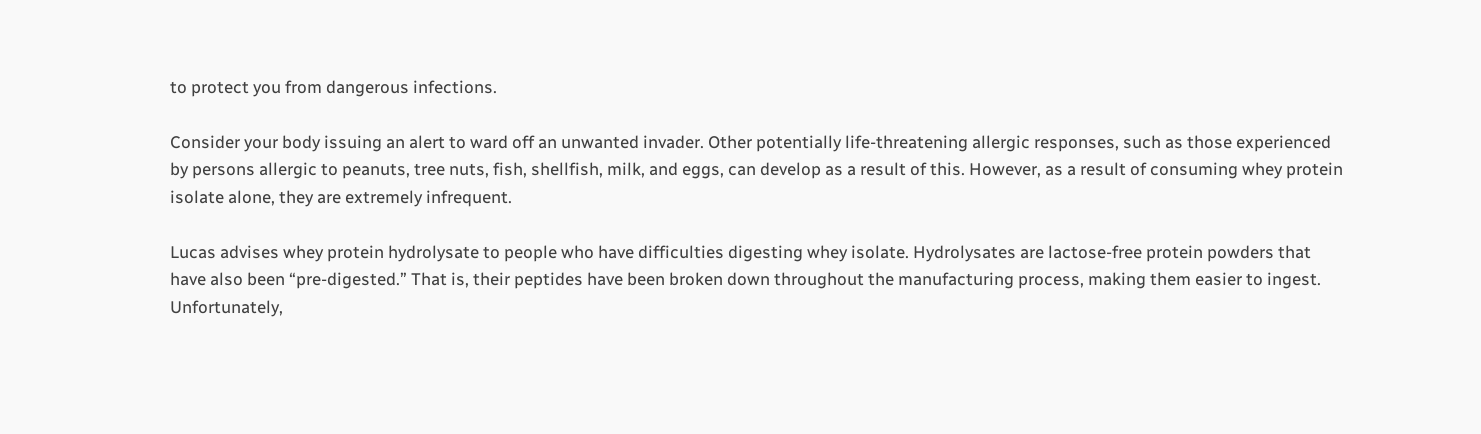to protect you from dangerous infections.

Consider your body issuing an alert to ward off an unwanted invader. Other potentially life-threatening allergic responses, such as those experienced by persons allergic to peanuts, tree nuts, fish, shellfish, milk, and eggs, can develop as a result of this. However, as a result of consuming whey protein isolate alone, they are extremely infrequent.

Lucas advises whey protein hydrolysate to people who have difficulties digesting whey isolate. Hydrolysates are lactose-free protein powders that have also been “pre-digested.” That is, their peptides have been broken down throughout the manufacturing process, making them easier to ingest. Unfortunately,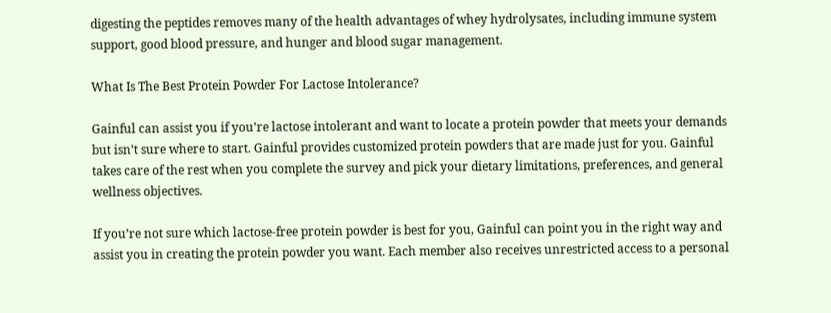digesting the peptides removes many of the health advantages of whey hydrolysates, including immune system support, good blood pressure, and hunger and blood sugar management.

What Is The Best Protein Powder For Lactose Intolerance?

Gainful can assist you if you’re lactose intolerant and want to locate a protein powder that meets your demands but isn’t sure where to start. Gainful provides customized protein powders that are made just for you. Gainful takes care of the rest when you complete the survey and pick your dietary limitations, preferences, and general wellness objectives.

If you’re not sure which lactose-free protein powder is best for you, Gainful can point you in the right way and assist you in creating the protein powder you want. Each member also receives unrestricted access to a personal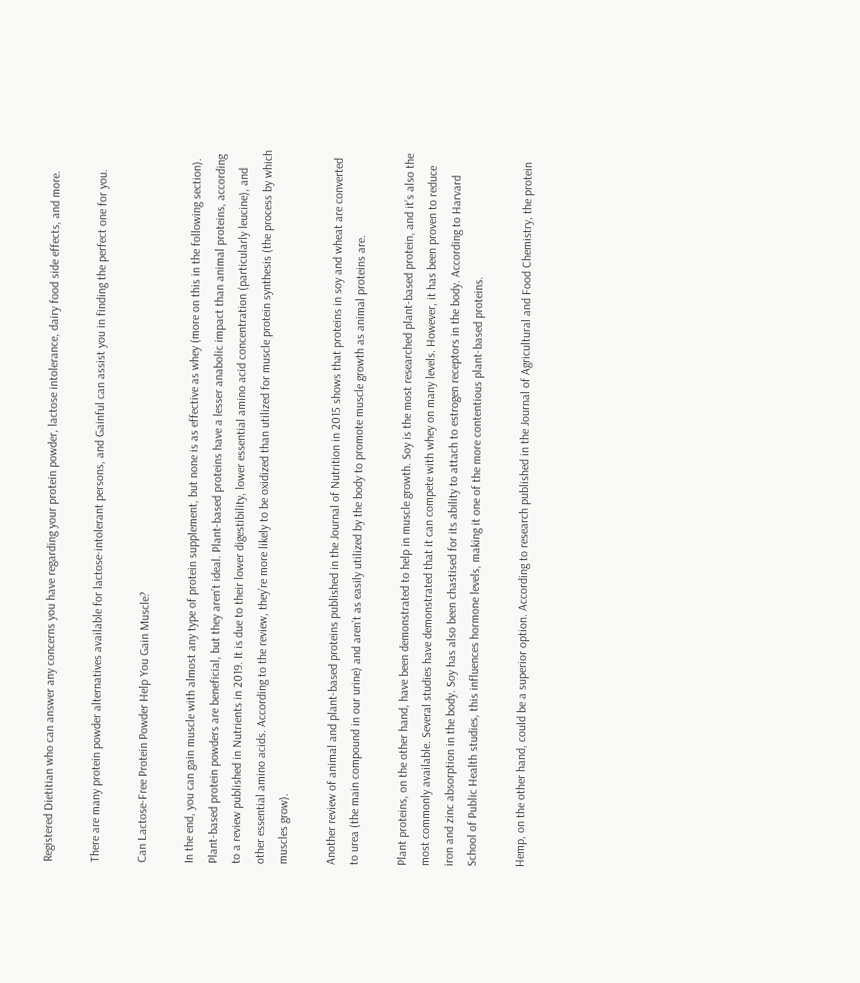Registered Dietitian who can answer any concerns you have regarding your protein powder, lactose intolerance, dairy food side effects, and more.

There are many protein powder alternatives available for lactose-intolerant persons, and Gainful can assist you in finding the perfect one for you.

Can Lactose-Free Protein Powder Help You Gain Muscle?

In the end, you can gain muscle with almost any type of protein supplement, but none is as effective as whey (more on this in the following section). Plant-based protein powders are beneficial, but they aren’t ideal. Plant-based proteins have a lesser anabolic impact than animal proteins, according to a review published in Nutrients in 2019. It is due to their lower digestibility, lower essential amino acid concentration (particularly leucine), and other essential amino acids. According to the review, they’re more likely to be oxidized than utilized for muscle protein synthesis (the process by which muscles grow).

Another review of animal and plant-based proteins published in the Journal of Nutrition in 2015 shows that proteins in soy and wheat are converted to urea (the main compound in our urine) and aren’t as easily utilized by the body to promote muscle growth as animal proteins are.

Plant proteins, on the other hand, have been demonstrated to help in muscle growth. Soy is the most researched plant-based protein, and it’s also the most commonly available. Several studies have demonstrated that it can compete with whey on many levels. However, it has been proven to reduce iron and zinc absorption in the body. Soy has also been chastised for its ability to attach to estrogen receptors in the body. According to Harvard School of Public Health studies, this influences hormone levels, making it one of the more contentious plant-based proteins.

Hemp, on the other hand, could be a superior option. According to research published in the Journal of Agricultural and Food Chemistry, the protein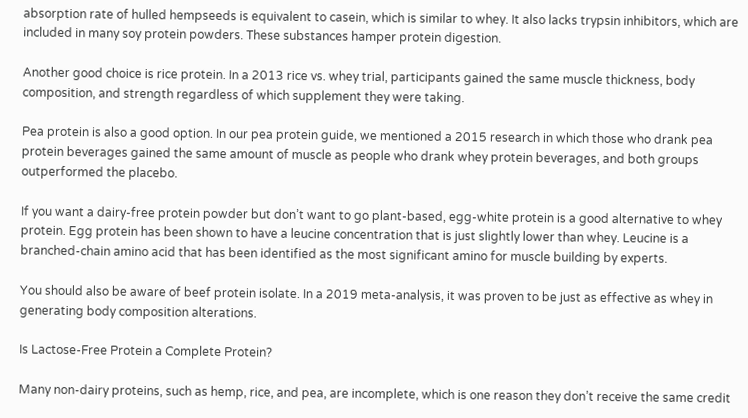absorption rate of hulled hempseeds is equivalent to casein, which is similar to whey. It also lacks trypsin inhibitors, which are included in many soy protein powders. These substances hamper protein digestion.

Another good choice is rice protein. In a 2013 rice vs. whey trial, participants gained the same muscle thickness, body composition, and strength regardless of which supplement they were taking.

Pea protein is also a good option. In our pea protein guide, we mentioned a 2015 research in which those who drank pea protein beverages gained the same amount of muscle as people who drank whey protein beverages, and both groups outperformed the placebo.

If you want a dairy-free protein powder but don’t want to go plant-based, egg-white protein is a good alternative to whey protein. Egg protein has been shown to have a leucine concentration that is just slightly lower than whey. Leucine is a branched-chain amino acid that has been identified as the most significant amino for muscle building by experts.

You should also be aware of beef protein isolate. In a 2019 meta-analysis, it was proven to be just as effective as whey in generating body composition alterations.

Is Lactose-Free Protein a Complete Protein?

Many non-dairy proteins, such as hemp, rice, and pea, are incomplete, which is one reason they don’t receive the same credit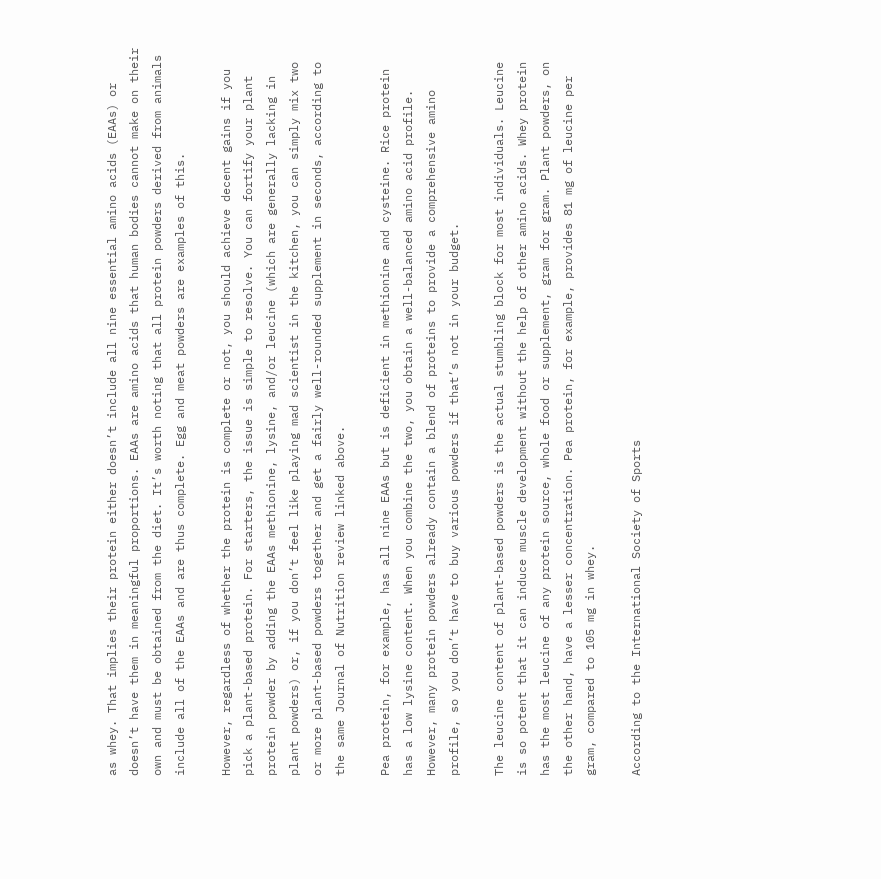as whey. That implies their protein either doesn’t include all nine essential amino acids (EAAs) or doesn’t have them in meaningful proportions. EAAs are amino acids that human bodies cannot make on their own and must be obtained from the diet. It’s worth noting that all protein powders derived from animals include all of the EAAs and are thus complete. Egg and meat powders are examples of this.

However, regardless of whether the protein is complete or not, you should achieve decent gains if you pick a plant-based protein. For starters, the issue is simple to resolve. You can fortify your plant protein powder by adding the EAAs methionine, lysine, and/or leucine (which are generally lacking in plant powders) or, if you don’t feel like playing mad scientist in the kitchen, you can simply mix two or more plant-based powders together and get a fairly well-rounded supplement in seconds, according to the same Journal of Nutrition review linked above.

Pea protein, for example, has all nine EAAs but is deficient in methionine and cysteine. Rice protein has a low lysine content. When you combine the two, you obtain a well-balanced amino acid profile. However, many protein powders already contain a blend of proteins to provide a comprehensive amino profile, so you don’t have to buy various powders if that’s not in your budget.

The leucine content of plant-based powders is the actual stumbling block for most individuals. Leucine is so potent that it can induce muscle development without the help of other amino acids. Whey protein has the most leucine of any protein source, whole food or supplement, gram for gram. Plant powders, on the other hand, have a lesser concentration. Pea protein, for example, provides 81 mg of leucine per gram, compared to 105 mg in whey.

According to the International Society of Sports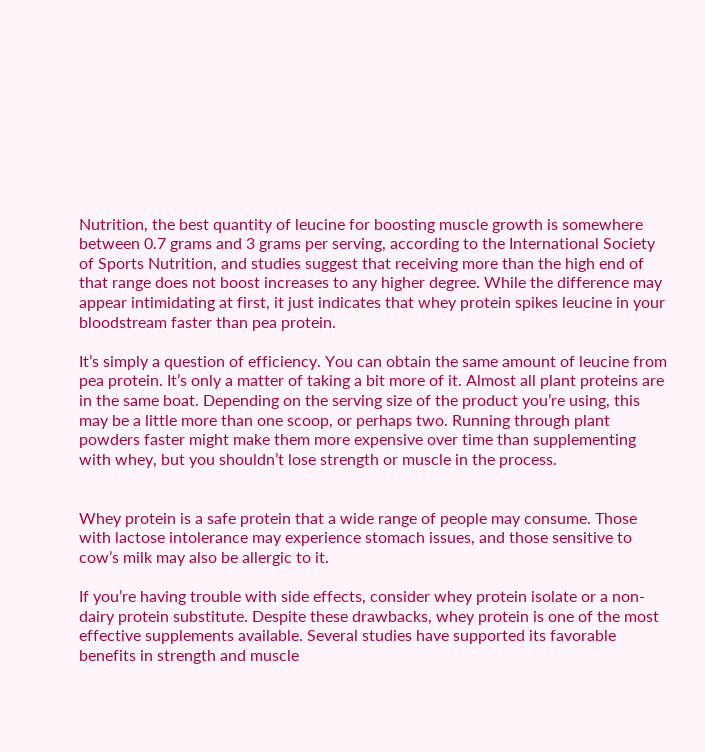Nutrition, the best quantity of leucine for boosting muscle growth is somewhere between 0.7 grams and 3 grams per serving, according to the International Society of Sports Nutrition, and studies suggest that receiving more than the high end of that range does not boost increases to any higher degree. While the difference may appear intimidating at first, it just indicates that whey protein spikes leucine in your bloodstream faster than pea protein.

It’s simply a question of efficiency. You can obtain the same amount of leucine from pea protein. It’s only a matter of taking a bit more of it. Almost all plant proteins are in the same boat. Depending on the serving size of the product you’re using, this may be a little more than one scoop, or perhaps two. Running through plant powders faster might make them more expensive over time than supplementing with whey, but you shouldn’t lose strength or muscle in the process.


Whey protein is a safe protein that a wide range of people may consume. Those with lactose intolerance may experience stomach issues, and those sensitive to cow’s milk may also be allergic to it.

If you’re having trouble with side effects, consider whey protein isolate or a non-dairy protein substitute. Despite these drawbacks, whey protein is one of the most effective supplements available. Several studies have supported its favorable benefits in strength and muscle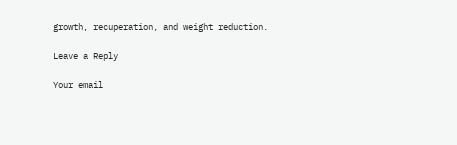growth, recuperation, and weight reduction.

Leave a Reply

Your email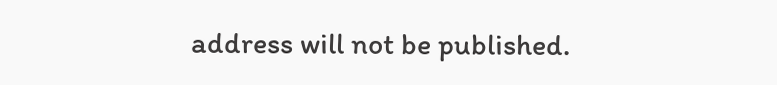address will not be published.